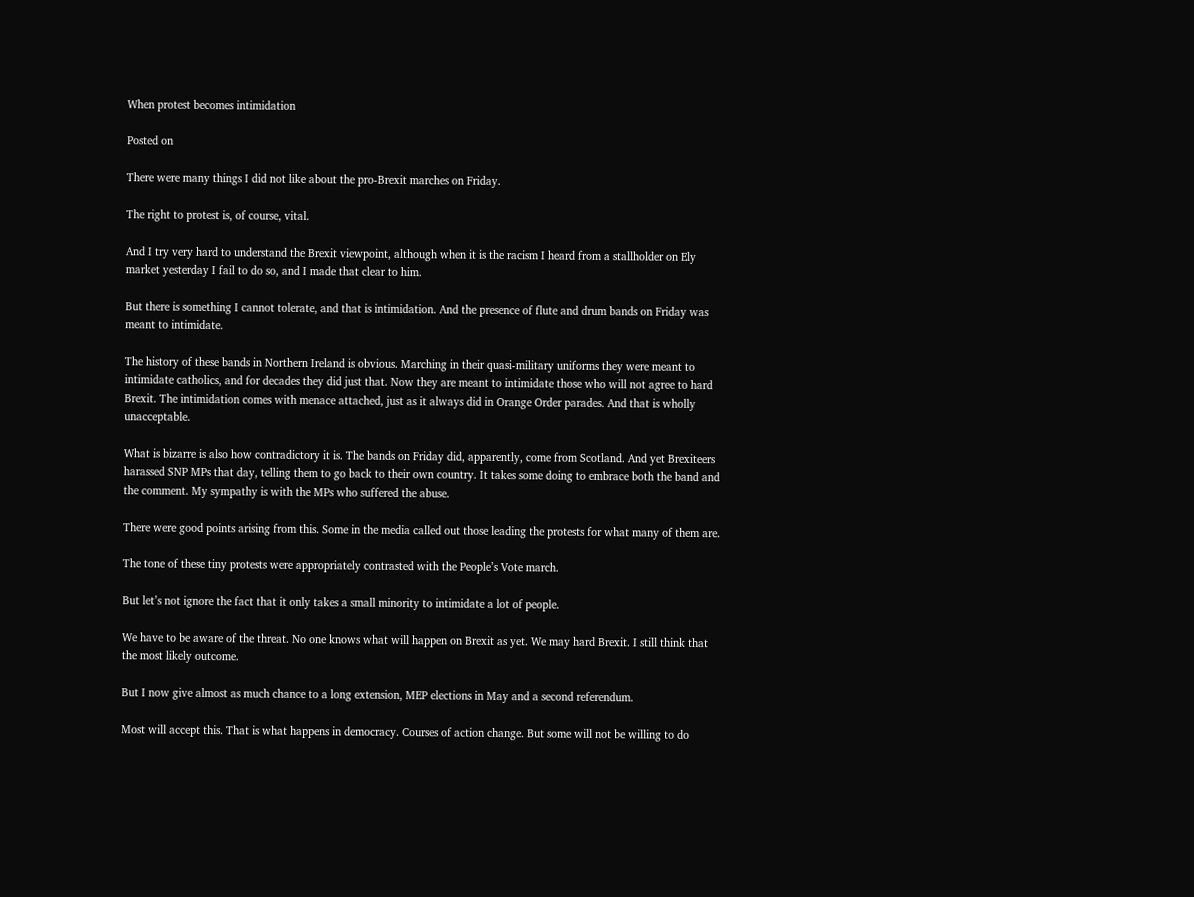When protest becomes intimidation

Posted on

There were many things I did not like about the pro-Brexit marches on Friday.

The right to protest is, of course, vital.

And I try very hard to understand the Brexit viewpoint, although when it is the racism I heard from a stallholder on Ely market yesterday I fail to do so, and I made that clear to him.

But there is something I cannot tolerate, and that is intimidation. And the presence of flute and drum bands on Friday was meant to intimidate.

The history of these bands in Northern Ireland is obvious. Marching in their quasi-military uniforms they were meant to intimidate catholics, and for decades they did just that. Now they are meant to intimidate those who will not agree to hard Brexit. The intimidation comes with menace attached, just as it always did in Orange Order parades. And that is wholly unacceptable.

What is bizarre is also how contradictory it is. The bands on Friday did, apparently, come from Scotland. And yet Brexiteers harassed SNP MPs that day, telling them to go back to their own country. It takes some doing to embrace both the band and the comment. My sympathy is with the MPs who suffered the abuse.

There were good points arising from this. Some in the media called out those leading the protests for what many of them are.

The tone of these tiny protests were appropriately contrasted with the People’s Vote march.

But let’s not ignore the fact that it only takes a small minority to intimidate a lot of people.

We have to be aware of the threat. No one knows what will happen on Brexit as yet. We may hard Brexit. I still think that the most likely outcome.

But I now give almost as much chance to a long extension, MEP elections in May and a second referendum.

Most will accept this. That is what happens in democracy. Courses of action change. But some will not be willing to do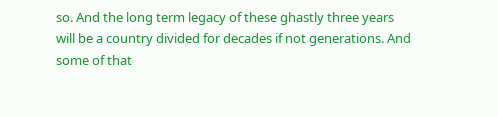so. And the long term legacy of these ghastly three years will be a country divided for decades if not generations. And some of that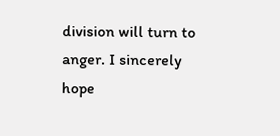division will turn to anger. I sincerely hope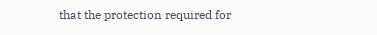that the protection required for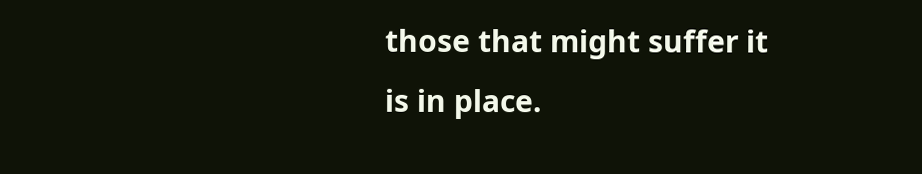those that might suffer it is in place.